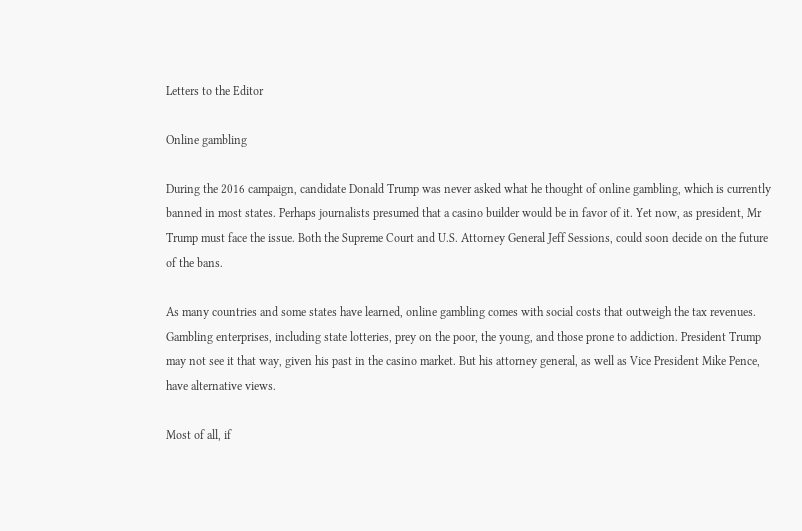Letters to the Editor

Online gambling

During the 2016 campaign, candidate Donald Trump was never asked what he thought of online gambling, which is currently banned in most states. Perhaps journalists presumed that a casino builder would be in favor of it. Yet now, as president, Mr Trump must face the issue. Both the Supreme Court and U.S. Attorney General Jeff Sessions, could soon decide on the future of the bans.

As many countries and some states have learned, online gambling comes with social costs that outweigh the tax revenues. Gambling enterprises, including state lotteries, prey on the poor, the young, and those prone to addiction. President Trump may not see it that way, given his past in the casino market. But his attorney general, as well as Vice President Mike Pence, have alternative views.

Most of all, if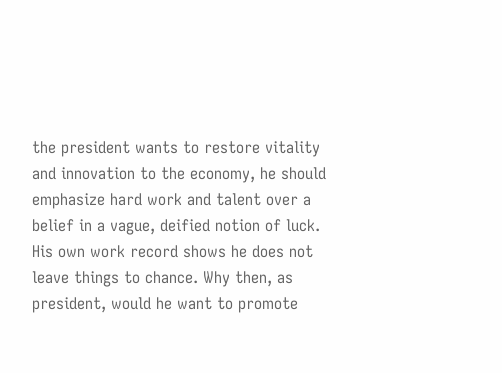the president wants to restore vitality and innovation to the economy, he should emphasize hard work and talent over a belief in a vague, deified notion of luck. His own work record shows he does not leave things to chance. Why then, as president, would he want to promote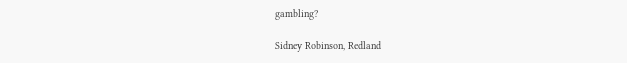gambling?

Sidney Robinson, Redland